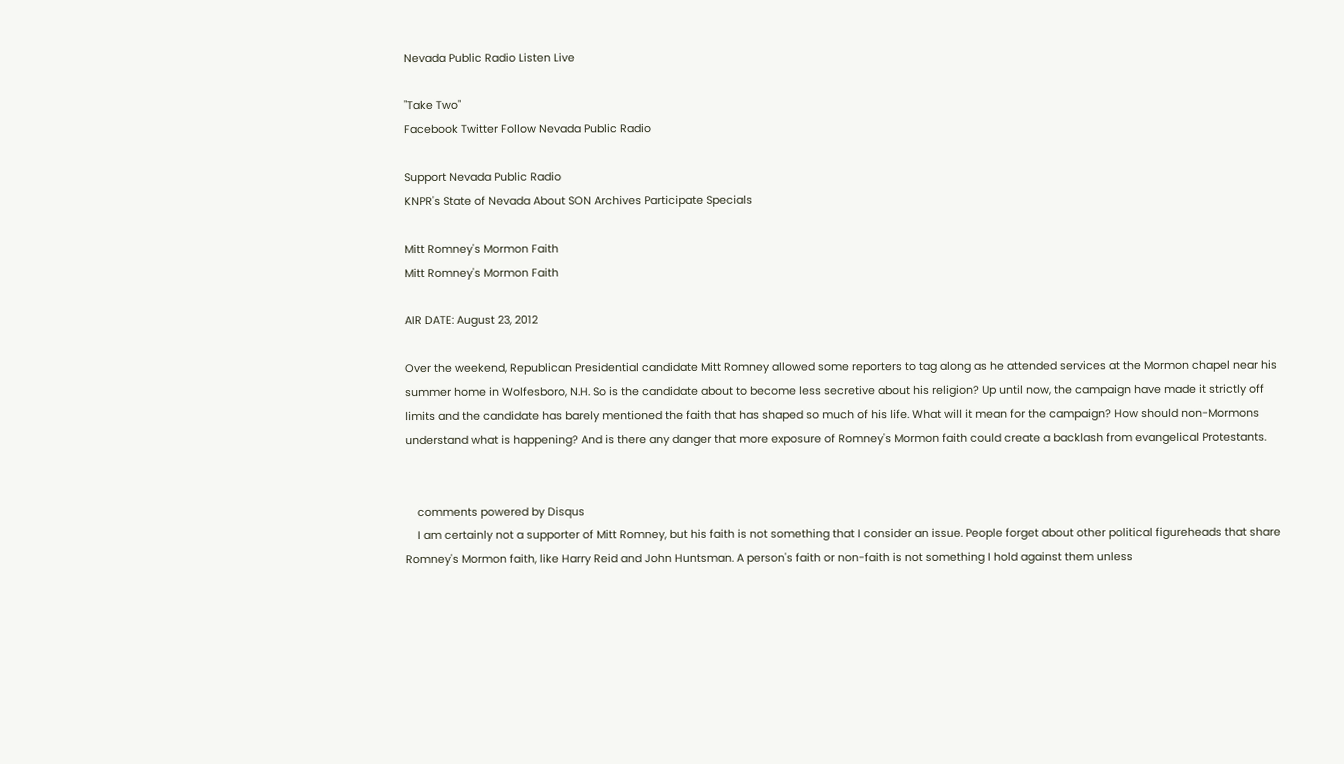Nevada Public Radio Listen Live

"Take Two"
Facebook Twitter Follow Nevada Public Radio

Support Nevada Public Radio
KNPR's State of Nevada About SON Archives Participate Specials

Mitt Romney's Mormon Faith
Mitt Romney's Mormon Faith

AIR DATE: August 23, 2012

Over the weekend, Republican Presidential candidate Mitt Romney allowed some reporters to tag along as he attended services at the Mormon chapel near his summer home in Wolfesboro, N.H. So is the candidate about to become less secretive about his religion? Up until now, the campaign have made it strictly off limits and the candidate has barely mentioned the faith that has shaped so much of his life. What will it mean for the campaign? How should non-Mormons understand what is happening? And is there any danger that more exposure of Romney's Mormon faith could create a backlash from evangelical Protestants.


    comments powered by Disqus
    I am certainly not a supporter of Mitt Romney, but his faith is not something that I consider an issue. People forget about other political figureheads that share Romney's Mormon faith, like Harry Reid and John Huntsman. A person's faith or non-faith is not something I hold against them unless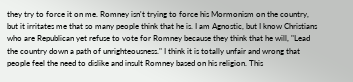they try to force it on me. Romney isn't trying to force his Mormonism on the country, but it irritates me that so many people think that he is. I am Agnostic, but I know Christians who are Republican yet refuse to vote for Romney because they think that he will, "Lead the country down a path of unrighteousness." I think it is totally unfair and wrong that people feel the need to dislike and insult Romney based on his religion. This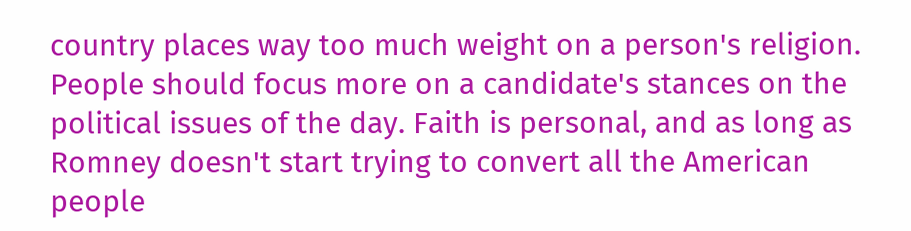country places way too much weight on a person's religion. People should focus more on a candidate's stances on the political issues of the day. Faith is personal, and as long as Romney doesn't start trying to convert all the American people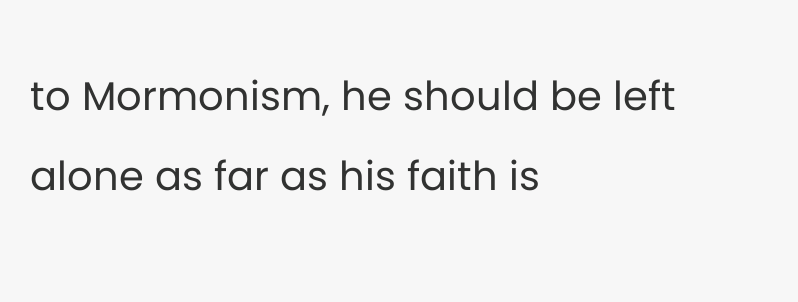to Mormonism, he should be left alone as far as his faith is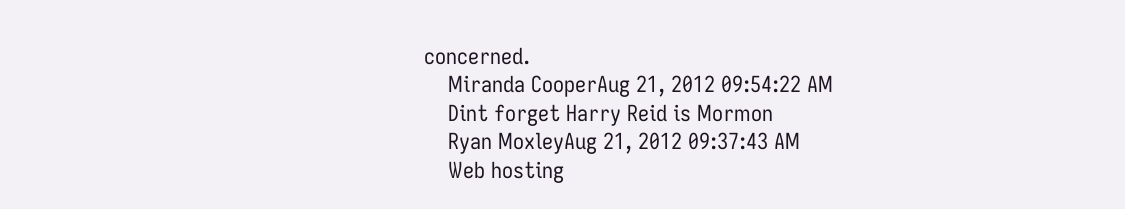concerned.
    Miranda CooperAug 21, 2012 09:54:22 AM
    Dint forget Harry Reid is Mormon
    Ryan MoxleyAug 21, 2012 09:37:43 AM
    Web hosting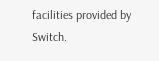facilities provided by Switch.